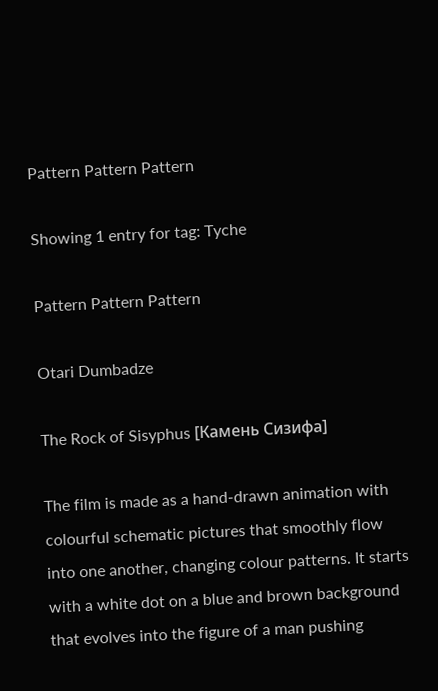Pattern Pattern Pattern

Showing 1 entry for tag: Tyche

Pattern Pattern Pattern

Otari Dumbadze

The Rock of Sisyphus [Камень Сизифа]

The film is made as a hand-drawn animation with colourful schematic pictures that smoothly flow into one another, changing colour patterns. It starts with a white dot on a blue and brown background that evolves into the figure of a man pushing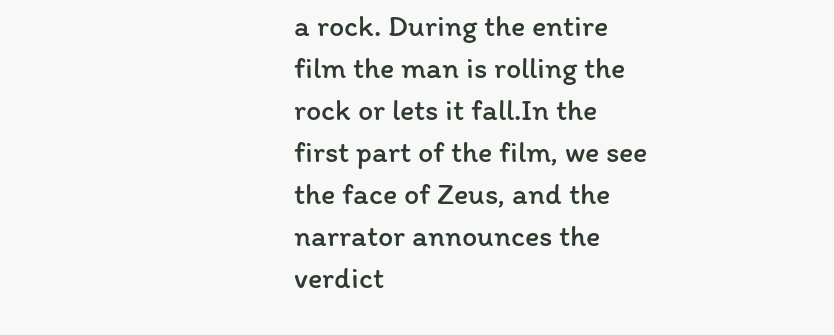a rock. During the entire film the man is rolling the rock or lets it fall.In the first part of the film, we see the face of Zeus, and the narrator announces the verdict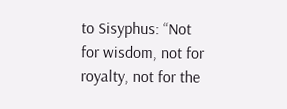to Sisyphus: “Not for wisdom, not for royalty, not for the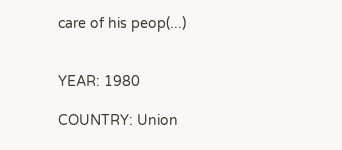care of his peop(...)


YEAR: 1980

COUNTRY: Union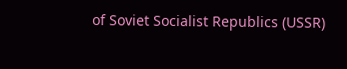of Soviet Socialist Republics (USSR)